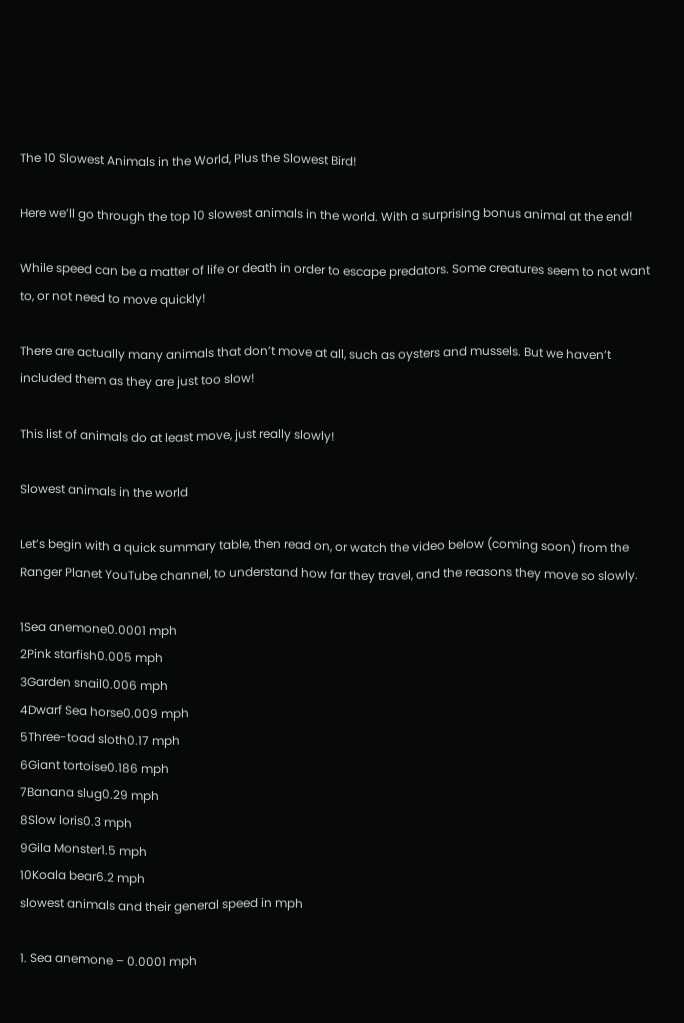The 10 Slowest Animals in the World, Plus the Slowest Bird!

Here we’ll go through the top 10 slowest animals in the world. With a surprising bonus animal at the end!

While speed can be a matter of life or death in order to escape predators. Some creatures seem to not want to, or not need to move quickly!

There are actually many animals that don’t move at all, such as oysters and mussels. But we haven’t included them as they are just too slow!

This list of animals do at least move, just really slowly!

Slowest animals in the world

Let’s begin with a quick summary table, then read on, or watch the video below (coming soon) from the Ranger Planet YouTube channel, to understand how far they travel, and the reasons they move so slowly.

1Sea anemone0.0001 mph
2Pink starfish0.005 mph
3Garden snail0.006 mph
4Dwarf Sea horse0.009 mph
5Three-toad sloth0.17 mph
6Giant tortoise0.186 mph
7Banana slug0.29 mph
8Slow loris0.3 mph
9Gila Monster1.5 mph
10Koala bear6.2 mph
slowest animals and their general speed in mph

1. Sea anemone – 0.0001 mph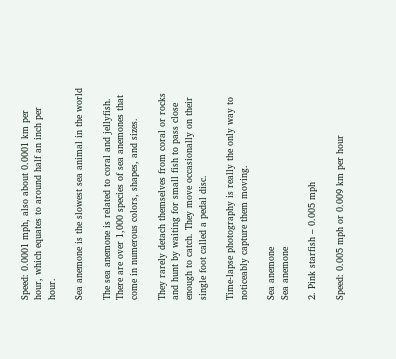Speed: 0.0001 mph, also about 0.0001 km per hour, which equates to around half an inch per hour.

Sea anemone is the slowest sea animal in the world

The sea anemone is related to coral and jellyfish. There are over 1,000 species of sea anemones that come in numerous colors, shapes, and sizes.

They rarely detach themselves from coral or rocks and hunt by waiting for small fish to pass close enough to catch. They move occasionally on their single foot called a pedal disc.

Time-lapse photography is really the only way to noticeably capture them moving.

Sea anemone
Sea anemone

2. Pink starfish – 0.005 mph

Speed: 0.005 mph or 0.009 km per hour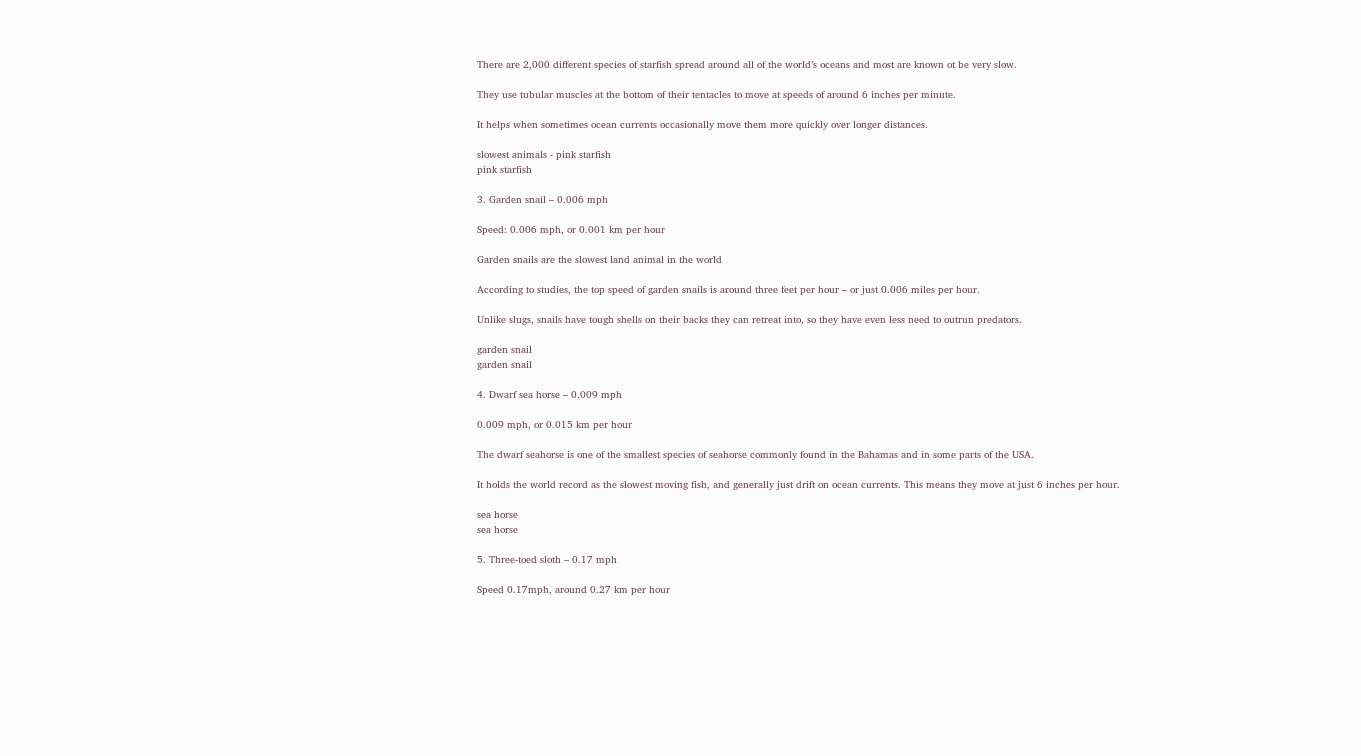There are 2,000 different species of starfish spread around all of the world’s oceans and most are known ot be very slow.

They use tubular muscles at the bottom of their tentacles to move at speeds of around 6 inches per minute.

It helps when sometimes ocean currents occasionally move them more quickly over longer distances.

slowest animals - pink starfish
pink starfish

3. Garden snail – 0.006 mph

Speed: 0.006 mph, or 0.001 km per hour

Garden snails are the slowest land animal in the world

According to studies, the top speed of garden snails is around three feet per hour – or just 0.006 miles per hour.

Unlike slugs, snails have tough shells on their backs they can retreat into, so they have even less need to outrun predators.

garden snail
garden snail

4. Dwarf sea horse – 0.009 mph

0.009 mph, or 0.015 km per hour

The dwarf seahorse is one of the smallest species of seahorse commonly found in the Bahamas and in some parts of the USA.

It holds the world record as the slowest moving fish, and generally just drift on ocean currents. This means they move at just 6 inches per hour.

sea horse
sea horse

5. Three-toed sloth – 0.17 mph

Speed 0.17mph, around 0.27 km per hour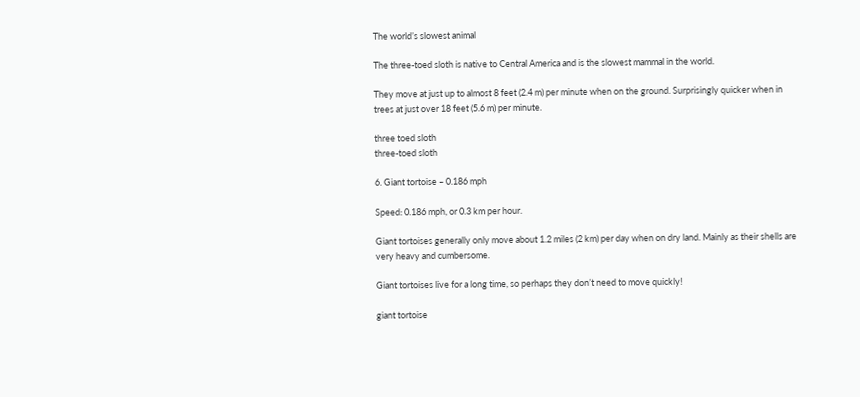The world’s slowest animal

The three-toed sloth is native to Central America and is the slowest mammal in the world.

They move at just up to almost 8 feet (2.4 m) per minute when on the ground. Surprisingly quicker when in trees at just over 18 feet (5.6 m) per minute.

three toed sloth
three-toed sloth

6. Giant tortoise – 0.186 mph

Speed: 0.186 mph, or 0.3 km per hour.

Giant tortoises generally only move about 1.2 miles (2 km) per day when on dry land. Mainly as their shells are very heavy and cumbersome.

Giant tortoises live for a long time, so perhaps they don’t need to move quickly!

giant tortoise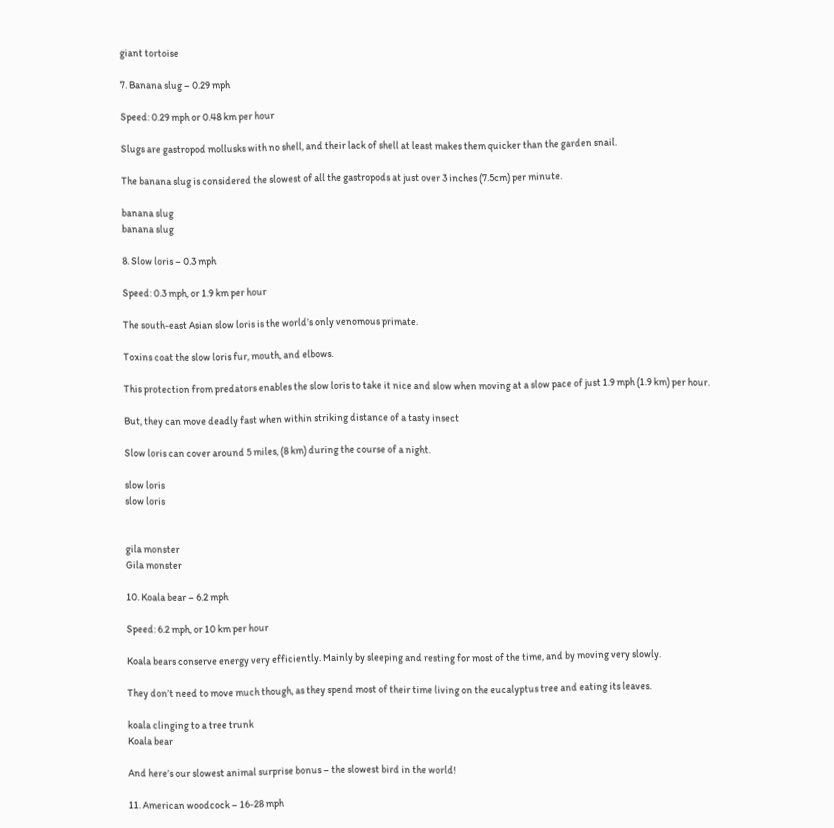giant tortoise

7. Banana slug – 0.29 mph

Speed: 0.29 mph or 0.48 km per hour

Slugs are gastropod mollusks with no shell, and their lack of shell at least makes them quicker than the garden snail.

The banana slug is considered the slowest of all the gastropods at just over 3 inches (7.5cm) per minute.

banana slug
banana slug

8. Slow loris – 0.3 mph

Speed: 0.3 mph, or 1.9 km per hour

The south-east Asian slow loris is the world’s only venomous primate.

Toxins coat the slow loris fur, mouth, and elbows.

This protection from predators enables the slow loris to take it nice and slow when moving at a slow pace of just 1.9 mph (1.9 km) per hour.

But, they can move deadly fast when within striking distance of a tasty insect

Slow loris can cover around 5 miles, (8 km) during the course of a night.

slow loris
slow loris


gila monster
Gila monster

10. Koala bear – 6.2 mph

Speed: 6.2 mph, or 10 km per hour

Koala bears conserve energy very efficiently. Mainly by sleeping and resting for most of the time, and by moving very slowly.

They don’t need to move much though, as they spend most of their time living on the eucalyptus tree and eating its leaves.

koala clinging to a tree trunk
Koala bear

And here’s our slowest animal surprise bonus – the slowest bird in the world!

11. American woodcock – 16-28 mph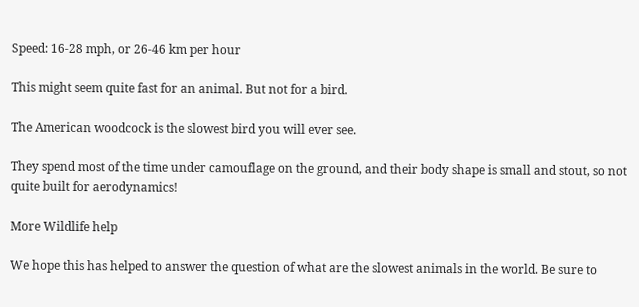Speed: 16-28 mph, or 26-46 km per hour

This might seem quite fast for an animal. But not for a bird.

The American woodcock is the slowest bird you will ever see.

They spend most of the time under camouflage on the ground, and their body shape is small and stout, so not quite built for aerodynamics!

More Wildlife help

We hope this has helped to answer the question of what are the slowest animals in the world. Be sure to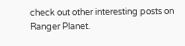check out other interesting posts on Ranger Planet.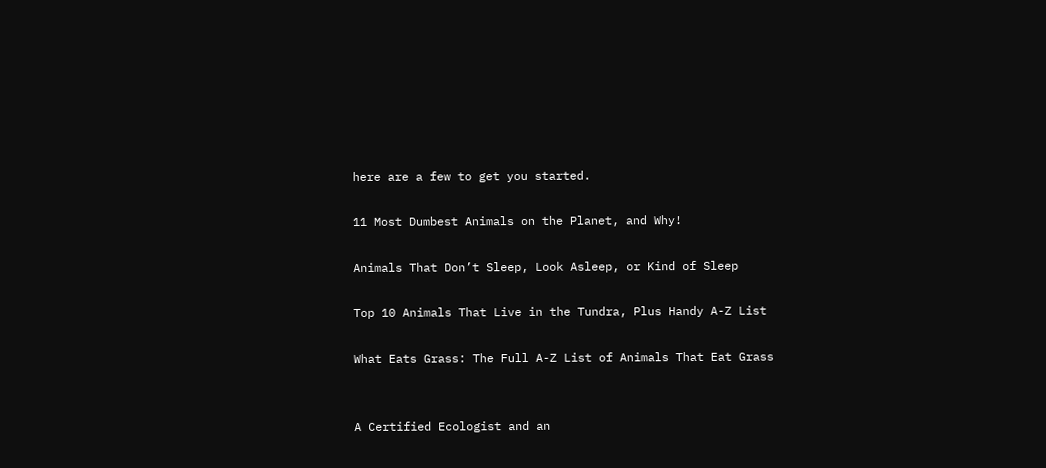here are a few to get you started.

11 Most Dumbest Animals on the Planet, and Why!

Animals That Don’t Sleep, Look Asleep, or Kind of Sleep

Top 10 Animals That Live in the Tundra, Plus Handy A-Z List

What Eats Grass: The Full A-Z List of Animals That Eat Grass


A Certified Ecologist and an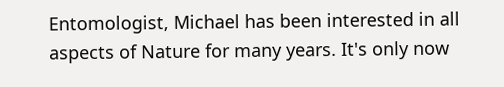Entomologist, Michael has been interested in all aspects of Nature for many years. It's only now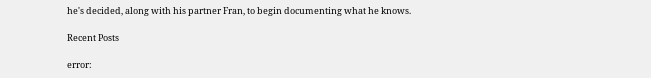he's decided, along with his partner Fran, to begin documenting what he knows.

Recent Posts

error: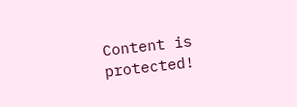Content is protected!